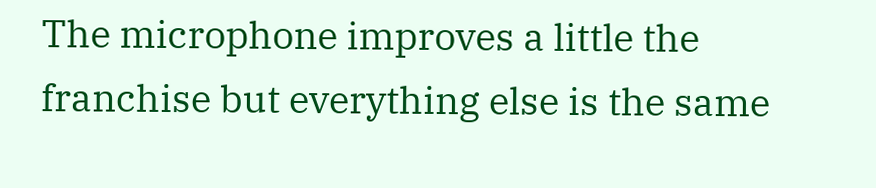The microphone improves a little the franchise but everything else is the same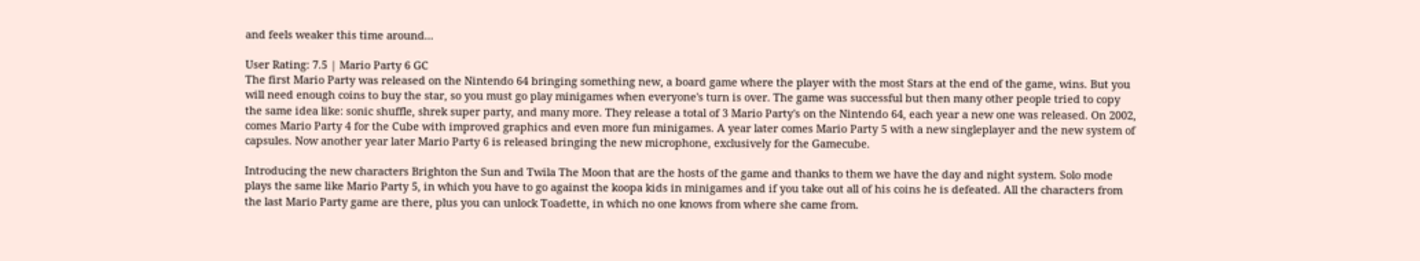and feels weaker this time around...

User Rating: 7.5 | Mario Party 6 GC
The first Mario Party was released on the Nintendo 64 bringing something new, a board game where the player with the most Stars at the end of the game, wins. But you will need enough coins to buy the star, so you must go play minigames when everyone's turn is over. The game was successful but then many other people tried to copy the same idea like: sonic shuffle, shrek super party, and many more. They release a total of 3 Mario Party's on the Nintendo 64, each year a new one was released. On 2002, comes Mario Party 4 for the Cube with improved graphics and even more fun minigames. A year later comes Mario Party 5 with a new singleplayer and the new system of capsules. Now another year later Mario Party 6 is released bringing the new microphone, exclusively for the Gamecube.

Introducing the new characters Brighton the Sun and Twila The Moon that are the hosts of the game and thanks to them we have the day and night system. Solo mode plays the same like Mario Party 5, in which you have to go against the koopa kids in minigames and if you take out all of his coins he is defeated. All the characters from the last Mario Party game are there, plus you can unlock Toadette, in which no one knows from where she came from.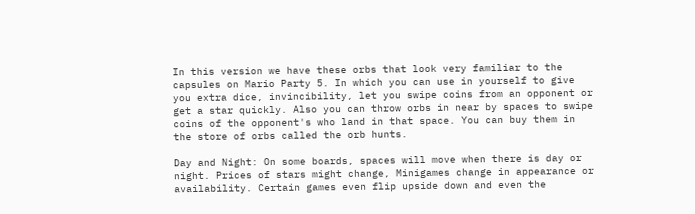In this version we have these orbs that look very familiar to the capsules on Mario Party 5. In which you can use in yourself to give you extra dice, invincibility, let you swipe coins from an opponent or get a star quickly. Also you can throw orbs in near by spaces to swipe coins of the opponent's who land in that space. You can buy them in the store of orbs called the orb hunts.

Day and Night: On some boards, spaces will move when there is day or night. Prices of stars might change, Minigames change in appearance or availability. Certain games even flip upside down and even the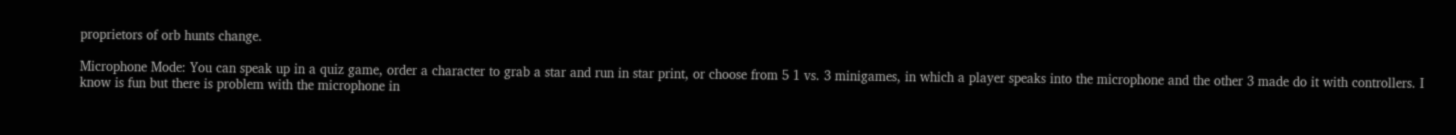proprietors of orb hunts change.

Microphone Mode: You can speak up in a quiz game, order a character to grab a star and run in star print, or choose from 5 1 vs. 3 minigames, in which a player speaks into the microphone and the other 3 made do it with controllers. I know is fun but there is problem with the microphone in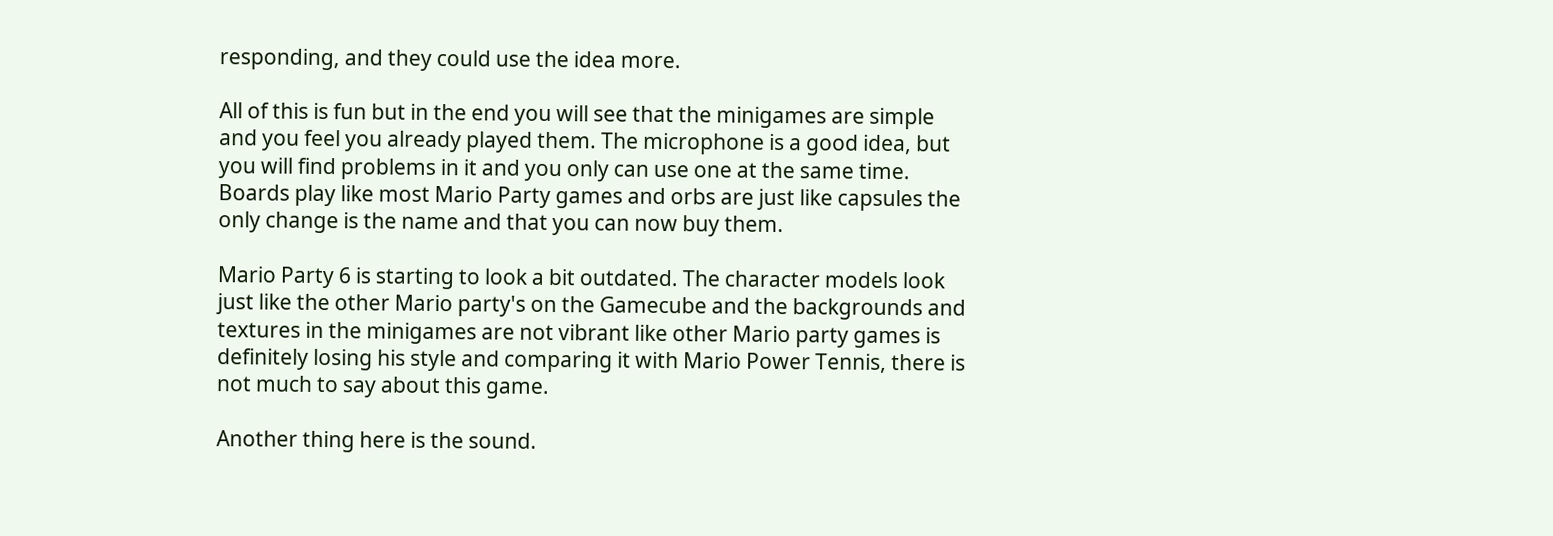responding, and they could use the idea more.

All of this is fun but in the end you will see that the minigames are simple and you feel you already played them. The microphone is a good idea, but you will find problems in it and you only can use one at the same time. Boards play like most Mario Party games and orbs are just like capsules the only change is the name and that you can now buy them.

Mario Party 6 is starting to look a bit outdated. The character models look just like the other Mario party's on the Gamecube and the backgrounds and textures in the minigames are not vibrant like other Mario party games is definitely losing his style and comparing it with Mario Power Tennis, there is not much to say about this game.

Another thing here is the sound.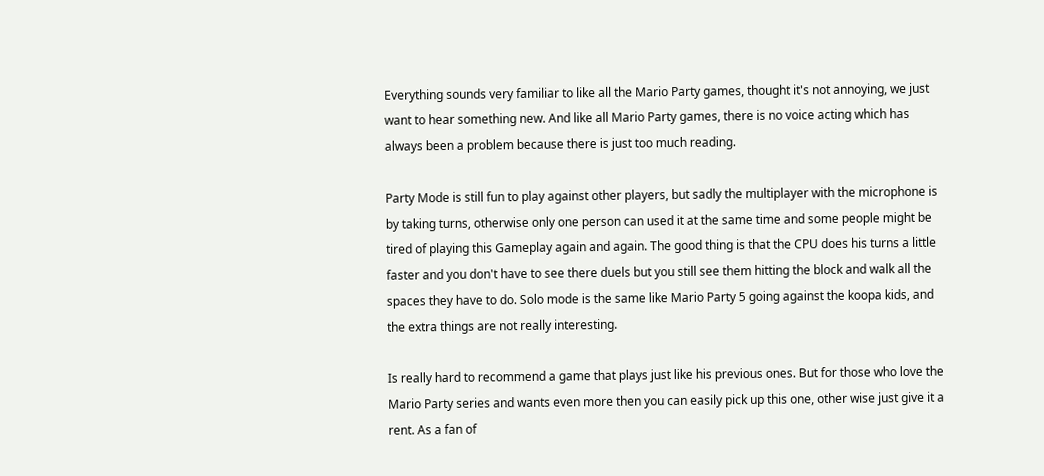Everything sounds very familiar to like all the Mario Party games, thought it's not annoying, we just want to hear something new. And like all Mario Party games, there is no voice acting which has always been a problem because there is just too much reading.

Party Mode is still fun to play against other players, but sadly the multiplayer with the microphone is by taking turns, otherwise only one person can used it at the same time and some people might be tired of playing this Gameplay again and again. The good thing is that the CPU does his turns a little faster and you don't have to see there duels but you still see them hitting the block and walk all the spaces they have to do. Solo mode is the same like Mario Party 5 going against the koopa kids, and the extra things are not really interesting.

Is really hard to recommend a game that plays just like his previous ones. But for those who love the Mario Party series and wants even more then you can easily pick up this one, other wise just give it a rent. As a fan of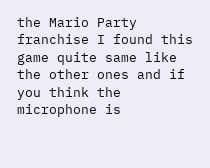the Mario Party franchise I found this game quite same like the other ones and if you think the microphone is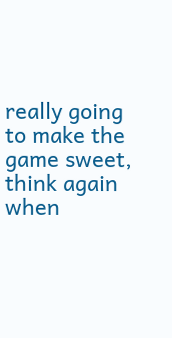really going to make the game sweet, think again when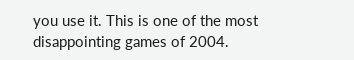you use it. This is one of the most disappointing games of 2004.